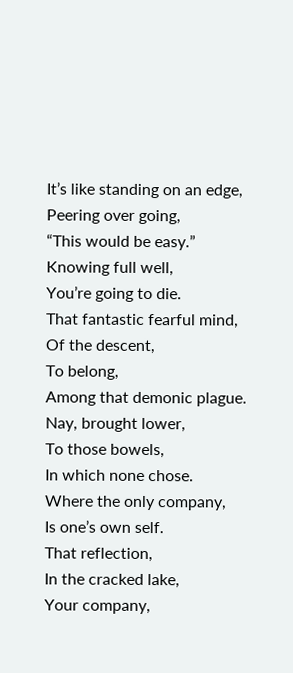It’s like standing on an edge,
Peering over going,
“This would be easy.”
Knowing full well,
You’re going to die.
That fantastic fearful mind,
Of the descent,
To belong,
Among that demonic plague.
Nay, brought lower,
To those bowels,
In which none chose.
Where the only company,
Is one’s own self.
That reflection,
In the cracked lake,
Your company,